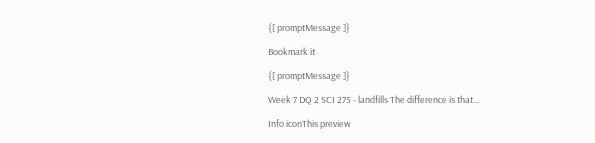{[ promptMessage ]}

Bookmark it

{[ promptMessage ]}

Week 7 DQ 2 SCI 275 - landfills The difference is that...

Info iconThis preview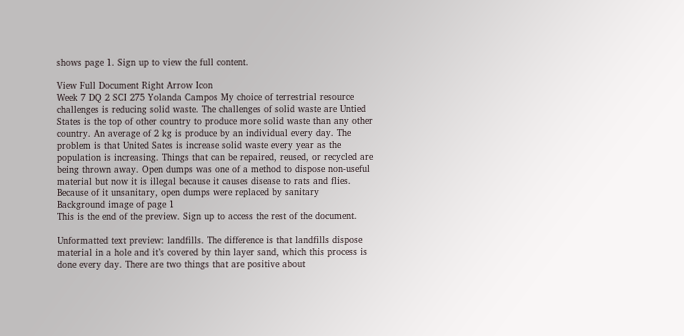shows page 1. Sign up to view the full content.

View Full Document Right Arrow Icon
Week 7 DQ 2 SCI 275 Yolanda Campos My choice of terrestrial resource challenges is reducing solid waste. The challenges of solid waste are Untied States is the top of other country to produce more solid waste than any other country. An average of 2 kg is produce by an individual every day. The problem is that United Sates is increase solid waste every year as the population is increasing. Things that can be repaired, reused, or recycled are being thrown away. Open dumps was one of a method to dispose non-useful material but now it is illegal because it causes disease to rats and flies. Because of it unsanitary, open dumps were replaced by sanitary
Background image of page 1
This is the end of the preview. Sign up to access the rest of the document.

Unformatted text preview: landfills. The difference is that landfills dispose material in a hole and it’s covered by thin layer sand, which this process is done every day. There are two things that are positive about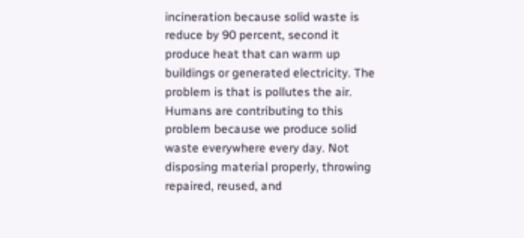incineration because solid waste is reduce by 90 percent, second it produce heat that can warm up buildings or generated electricity. The problem is that is pollutes the air. Humans are contributing to this problem because we produce solid waste everywhere every day. Not disposing material properly, throwing repaired, reused, and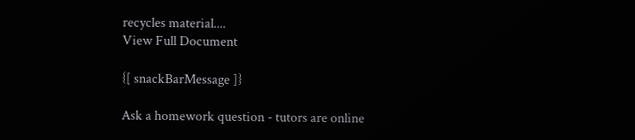recycles material....
View Full Document

{[ snackBarMessage ]}

Ask a homework question - tutors are online